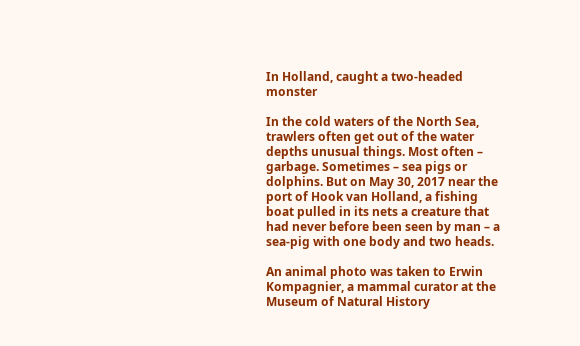In Holland, caught a two-headed monster

In the cold waters of the North Sea, trawlers often get out of the water depths unusual things. Most often – garbage. Sometimes – sea pigs or dolphins. But on May 30, 2017 near the port of Hook van Holland, a fishing boat pulled in its nets a creature that had never before been seen by man – a sea-pig with one body and two heads.

An animal photo was taken to Erwin Kompagnier, a mammal curator at the Museum of Natural History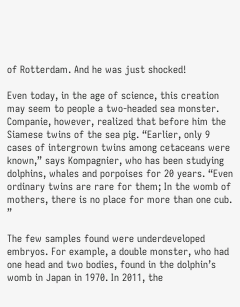of Rotterdam. And he was just shocked!

Even today, in the age of science, this creation may seem to people a two-headed sea monster. Companie, however, realized that before him the Siamese twins of the sea pig. “Earlier, only 9 cases of intergrown twins among cetaceans were known,” says Kompagnier, who has been studying dolphins, whales and porpoises for 20 years. “Even ordinary twins are rare for them; In the womb of mothers, there is no place for more than one cub. ”

The few samples found were underdeveloped embryos. For example, a double monster, who had one head and two bodies, found in the dolphin’s womb in Japan in 1970. In 2011, the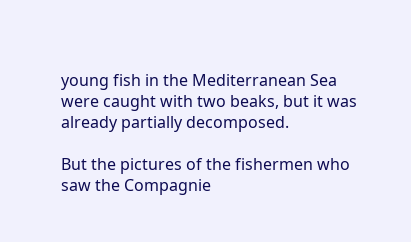young fish in the Mediterranean Sea were caught with two beaks, but it was already partially decomposed.

But the pictures of the fishermen who saw the Compagnie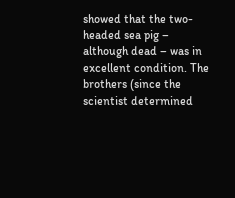showed that the two-headed sea pig – although dead – was in excellent condition. The brothers (since the scientist determined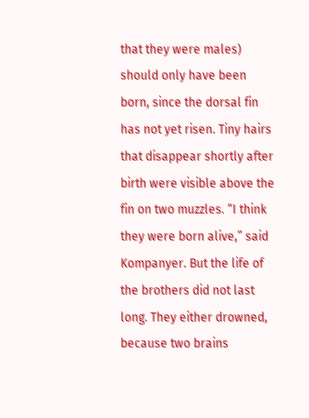that they were males) should only have been born, since the dorsal fin has not yet risen. Tiny hairs that disappear shortly after birth were visible above the fin on two muzzles. “I think they were born alive,” said Kompanyer. But the life of the brothers did not last long. They either drowned, because two brains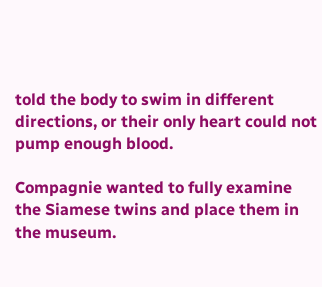told the body to swim in different directions, or their only heart could not pump enough blood.

Compagnie wanted to fully examine the Siamese twins and place them in the museum.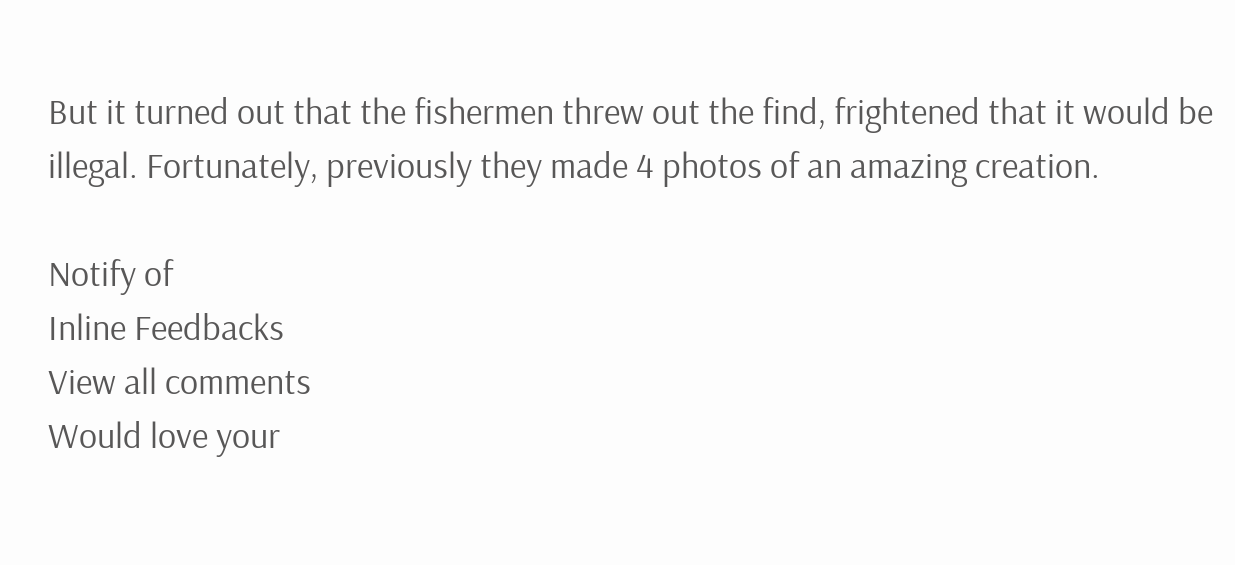But it turned out that the fishermen threw out the find, frightened that it would be illegal. Fortunately, previously they made 4 photos of an amazing creation.

Notify of
Inline Feedbacks
View all comments
Would love your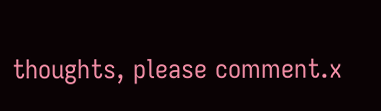thoughts, please comment.x